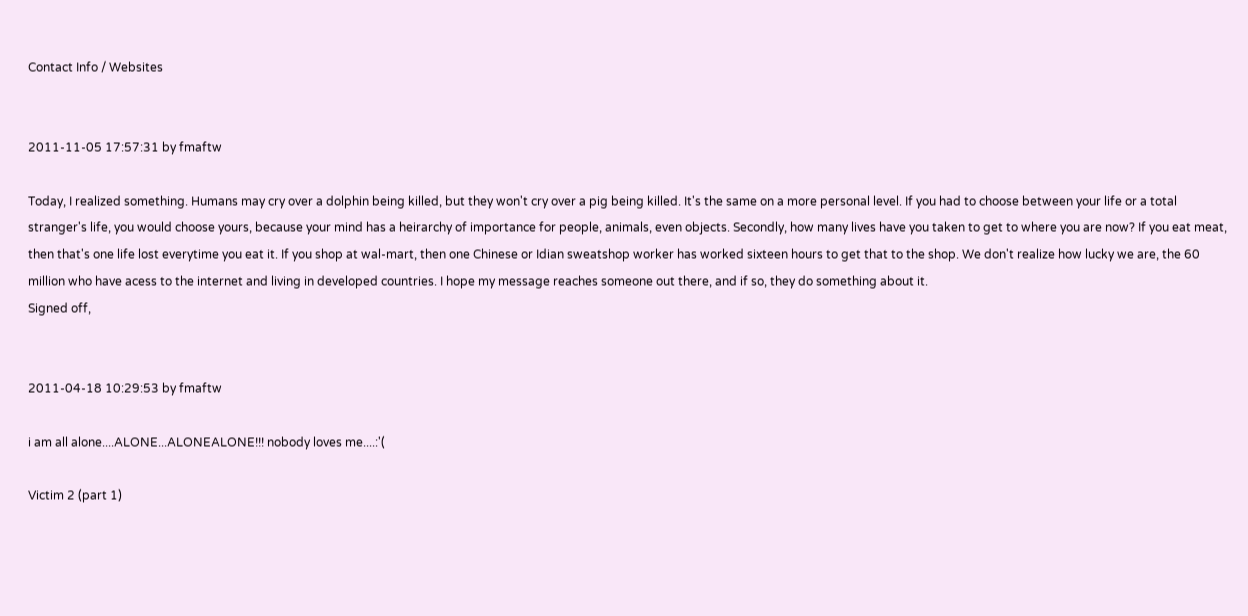Contact Info / Websites


2011-11-05 17:57:31 by fmaftw

Today, I realized something. Humans may cry over a dolphin being killed, but they won't cry over a pig being killed. It's the same on a more personal level. If you had to choose between your life or a total stranger's life, you would choose yours, because your mind has a heirarchy of importance for people, animals, even objects. Secondly, how many lives have you taken to get to where you are now? If you eat meat, then that's one life lost everytime you eat it. If you shop at wal-mart, then one Chinese or Idian sweatshop worker has worked sixteen hours to get that to the shop. We don't realize how lucky we are, the 60 million who have acess to the internet and living in developed countries. I hope my message reaches someone out there, and if so, they do something about it.
Signed off,


2011-04-18 10:29:53 by fmaftw

i am all alone....ALONE...ALONEALONE!!! nobody loves me....:'(

Victim 2 (part 1)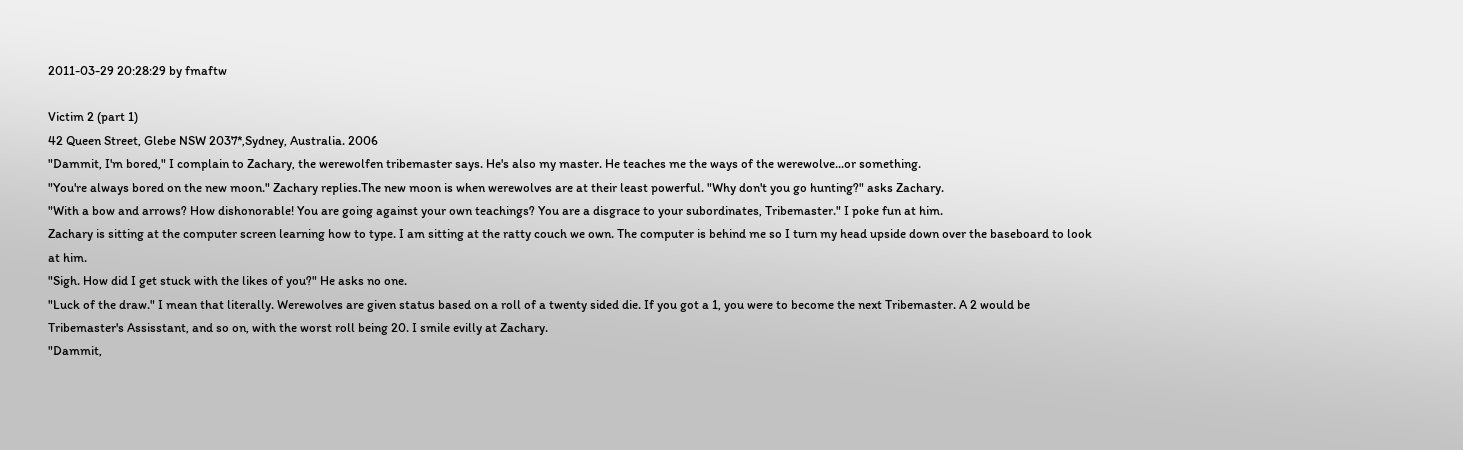2011-03-29 20:28:29 by fmaftw

Victim 2 (part 1)
42 Queen Street, Glebe NSW 2037*,Sydney, Australia. 2006
"Dammit, I'm bored," I complain to Zachary, the werewolfen tribemaster says. He's also my master. He teaches me the ways of the werewolve...or something.
"You're always bored on the new moon." Zachary replies.The new moon is when werewolves are at their least powerful. "Why don't you go hunting?" asks Zachary.
"With a bow and arrows? How dishonorable! You are going against your own teachings? You are a disgrace to your subordinates, Tribemaster." I poke fun at him.
Zachary is sitting at the computer screen learning how to type. I am sitting at the ratty couch we own. The computer is behind me so I turn my head upside down over the baseboard to look at him.
"Sigh. How did I get stuck with the likes of you?" He asks no one.
"Luck of the draw." I mean that literally. Werewolves are given status based on a roll of a twenty sided die. If you got a 1, you were to become the next Tribemaster. A 2 would be Tribemaster's Assisstant, and so on, with the worst roll being 20. I smile evilly at Zachary.
"Dammit,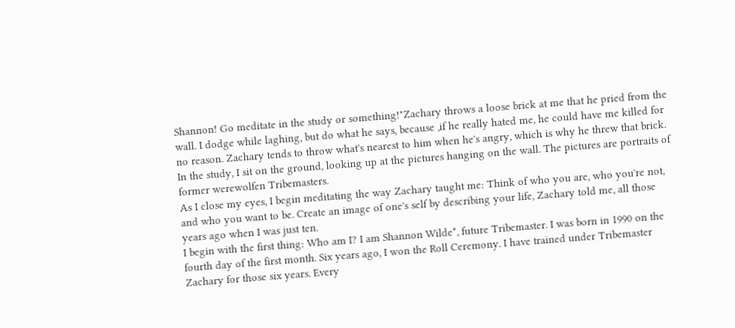Shannon! Go meditate in the study or something!"Zachary throws a loose brick at me that he pried from the wall. I dodge while laghing, but do what he says, because ,if he really hated me, he could have me killed for no reason. Zachary tends to throw what's nearest to him when he's angry, which is why he threw that brick.
In the study, I sit on the ground, looking up at the pictures hanging on the wall. The pictures are portraits of former werewolfen Tribemasters.
As I close my eyes, I begin meditating the way Zachary taught me: Think of who you are, who you're not, and who you want to be. Create an image of one's self by describing your life, Zachary told me, all those years ago when I was just ten.
I begin with the first thing: Who am I? I am Shannon Wilde*, future Tribemaster. I was born in 1990 on the fourth day of the first month. Six years ago, I won the Roll Ceremony. I have trained under Tribemaster Zachary for those six years. Every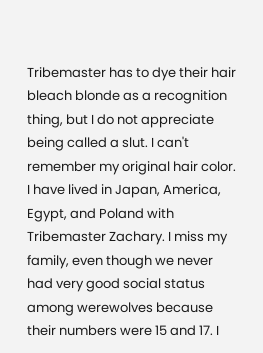Tribemaster has to dye their hair bleach blonde as a recognition thing, but I do not appreciate being called a slut. I can't remember my original hair color. I have lived in Japan, America, Egypt, and Poland with Tribemaster Zachary. I miss my family, even though we never had very good social status among werewolves because their numbers were 15 and 17. I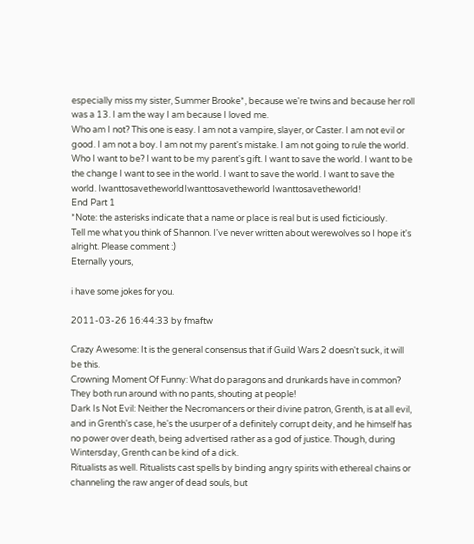especially miss my sister, Summer Brooke*, because we're twins and because her roll was a 13. I am the way I am because I loved me.
Who am I not? This one is easy. I am not a vampire, slayer, or Caster. I am not evil or good. I am not a boy. I am not my parent's mistake. I am not going to rule the world.
Who I want to be? I want to be my parent's gift. I want to save the world. I want to be the change I want to see in the world. I want to save the world. I want to save the world. IwanttosavetheworldIwanttosavetheworld Iwanttosavetheworld!
End Part 1
*Note: the asterisks indicate that a name or place is real but is used ficticiously.
Tell me what you think of Shannon. I've never written about werewolves so I hope it's alright. Please comment :)
Eternally yours,

i have some jokes for you.

2011-03-26 16:44:33 by fmaftw

Crazy Awesome: It is the general consensus that if Guild Wars 2 doesn't suck, it will be this.
Crowning Moment Of Funny: What do paragons and drunkards have in common? They both run around with no pants, shouting at people!
Dark Is Not Evil: Neither the Necromancers or their divine patron, Grenth, is at all evil, and in Grenth's case, he's the usurper of a definitely corrupt deity, and he himself has no power over death, being advertised rather as a god of justice. Though, during Wintersday, Grenth can be kind of a dick.
Ritualists as well. Ritualists cast spells by binding angry spirits with ethereal chains or channeling the raw anger of dead souls, but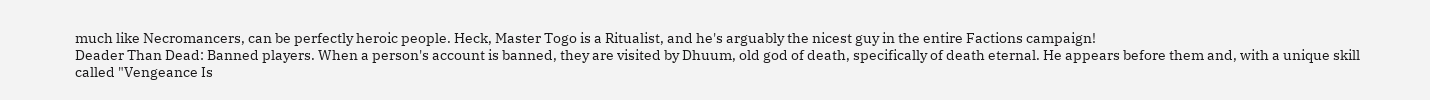much like Necromancers, can be perfectly heroic people. Heck, Master Togo is a Ritualist, and he's arguably the nicest guy in the entire Factions campaign!
Deader Than Dead: Banned players. When a person's account is banned, they are visited by Dhuum, old god of death, specifically of death eternal. He appears before them and, with a unique skill called "Vengeance Is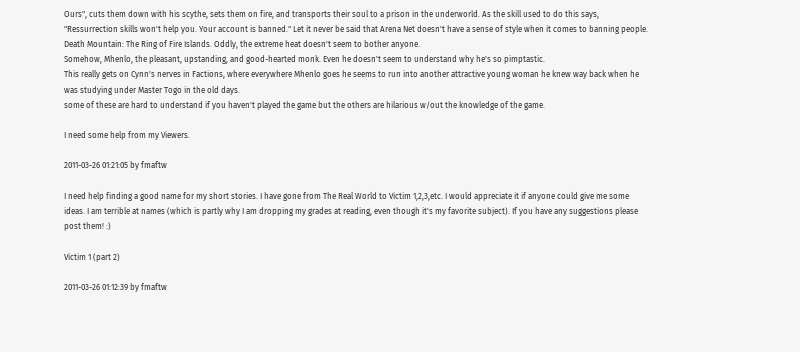Ours", cuts them down with his scythe, sets them on fire, and transports their soul to a prison in the underworld. As the skill used to do this says, "Ressurrection skills won't help you. Your account is banned." Let it never be said that Arena Net doesn't have a sense of style when it comes to banning people.
Death Mountain: The Ring of Fire Islands. Oddly, the extreme heat doesn't seem to bother anyone.
Somehow, Mhenlo, the pleasant, upstanding, and good-hearted monk. Even he doesn't seem to understand why he's so pimptastic.
This really gets on Cynn's nerves in Factions, where everywhere Mhenlo goes he seems to run into another attractive young woman he knew way back when he was studying under Master Togo in the old days.
some of these are hard to understand if you haven't played the game but the others are hilarious w/out the knowledge of the game.

I need some help from my Viewers.

2011-03-26 01:21:05 by fmaftw

I need help finding a good name for my short stories. I have gone from The Real World to Victim 1,2,3,etc. I would appreciate it if anyone could give me some ideas. I am terrible at names (which is partly why I am dropping my grades at reading, even though it's my favorite subject). If you have any suggestions please post them! :)

Victim 1 (part 2)

2011-03-26 01:12:39 by fmaftw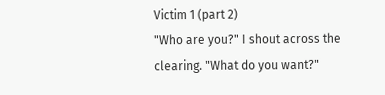Victim 1 (part 2)
"Who are you?" I shout across the clearing. "What do you want?"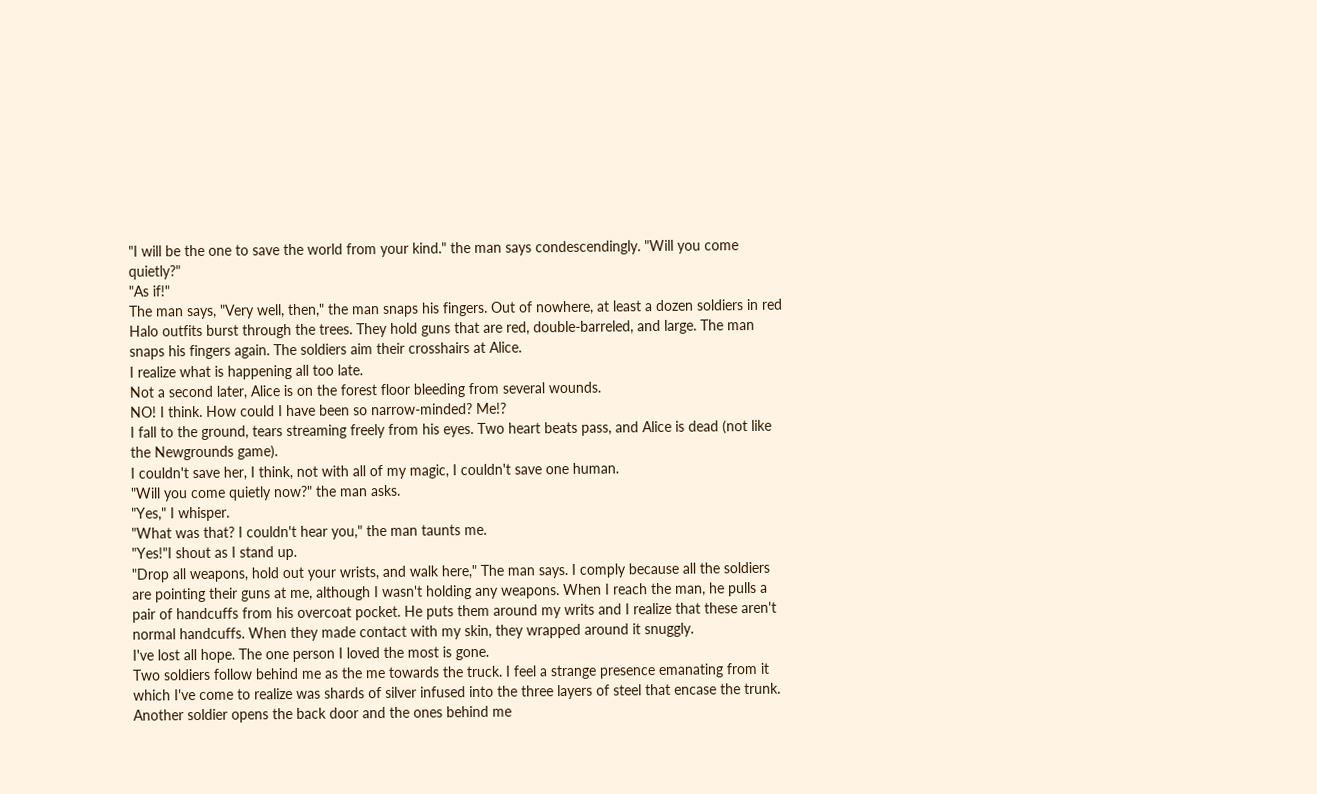"I will be the one to save the world from your kind." the man says condescendingly. "Will you come quietly?"
"As if!"
The man says, "Very well, then," the man snaps his fingers. Out of nowhere, at least a dozen soldiers in red Halo outfits burst through the trees. They hold guns that are red, double-barreled, and large. The man snaps his fingers again. The soldiers aim their crosshairs at Alice.
I realize what is happening all too late.
Not a second later, Alice is on the forest floor bleeding from several wounds.
NO! I think. How could I have been so narrow-minded? Me!?
I fall to the ground, tears streaming freely from his eyes. Two heart beats pass, and Alice is dead (not like the Newgrounds game).
I couldn't save her, I think, not with all of my magic, I couldn't save one human.
"Will you come quietly now?" the man asks.
"Yes," I whisper.
"What was that? I couldn't hear you," the man taunts me.
"Yes!"I shout as I stand up.
"Drop all weapons, hold out your wrists, and walk here," The man says. I comply because all the soldiers are pointing their guns at me, although I wasn't holding any weapons. When I reach the man, he pulls a pair of handcuffs from his overcoat pocket. He puts them around my writs and I realize that these aren't normal handcuffs. When they made contact with my skin, they wrapped around it snuggly.
I've lost all hope. The one person I loved the most is gone.
Two soldiers follow behind me as the me towards the truck. I feel a strange presence emanating from it which I've come to realize was shards of silver infused into the three layers of steel that encase the trunk.
Another soldier opens the back door and the ones behind me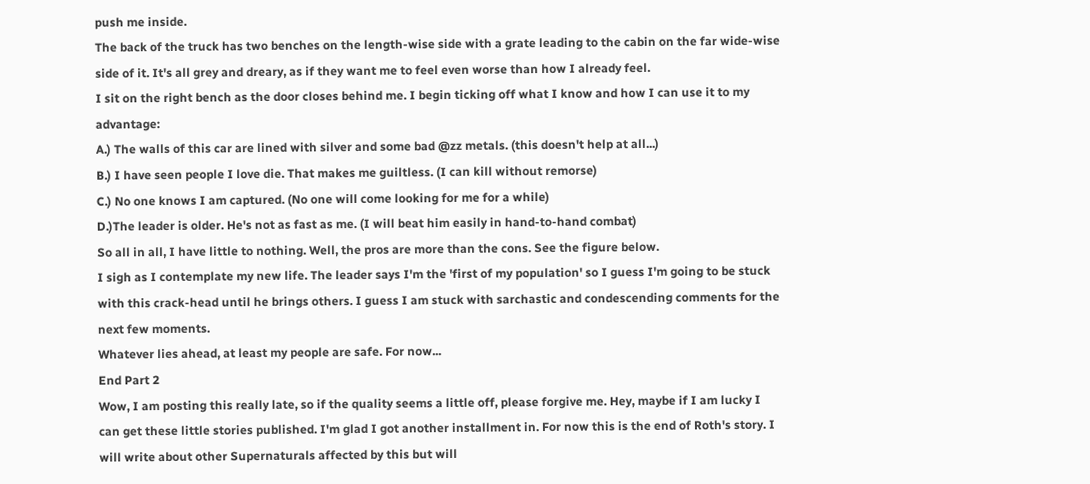push me inside.
The back of the truck has two benches on the length-wise side with a grate leading to the cabin on the far wide-wise side of it. It's all grey and dreary, as if they want me to feel even worse than how I already feel.
I sit on the right bench as the door closes behind me. I begin ticking off what I know and how I can use it to my advantage:
A.) The walls of this car are lined with silver and some bad @zz metals. (this doesn't help at all...)
B.) I have seen people I love die. That makes me guiltless. (I can kill without remorse)
C.) No one knows I am captured. (No one will come looking for me for a while)
D.)The leader is older. He's not as fast as me. (I will beat him easily in hand-to-hand combat)
So all in all, I have little to nothing. Well, the pros are more than the cons. See the figure below.
I sigh as I contemplate my new life. The leader says I'm the 'first of my population' so I guess I'm going to be stuck with this crack-head until he brings others. I guess I am stuck with sarchastic and condescending comments for the next few moments.
Whatever lies ahead, at least my people are safe. For now...
End Part 2
Wow, I am posting this really late, so if the quality seems a little off, please forgive me. Hey, maybe if I am lucky I can get these little stories published. I'm glad I got another installment in. For now this is the end of Roth's story. I will write about other Supernaturals affected by this but will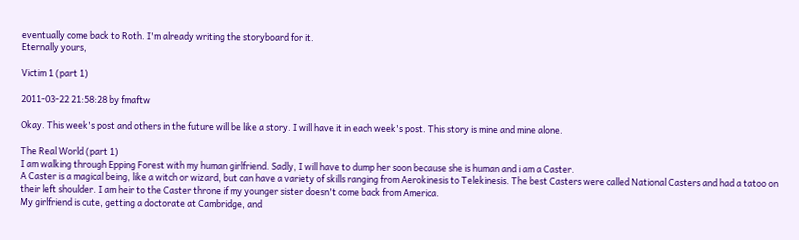eventually come back to Roth. I'm already writing the storyboard for it.
Eternally yours,

Victim 1 (part 1)

2011-03-22 21:58:28 by fmaftw

Okay. This week's post and others in the future will be like a story. I will have it in each week's post. This story is mine and mine alone.

The Real World (part 1)
I am walking through Epping Forest with my human girlfriend. Sadly, I will have to dump her soon because she is human and i am a Caster.
A Caster is a magical being, like a witch or wizard, but can have a variety of skills ranging from Aerokinesis to Telekinesis. The best Casters were called National Casters and had a tatoo on their left shoulder. I am heir to the Caster throne if my younger sister doesn't come back from America.
My girlfriend is cute, getting a doctorate at Cambridge, and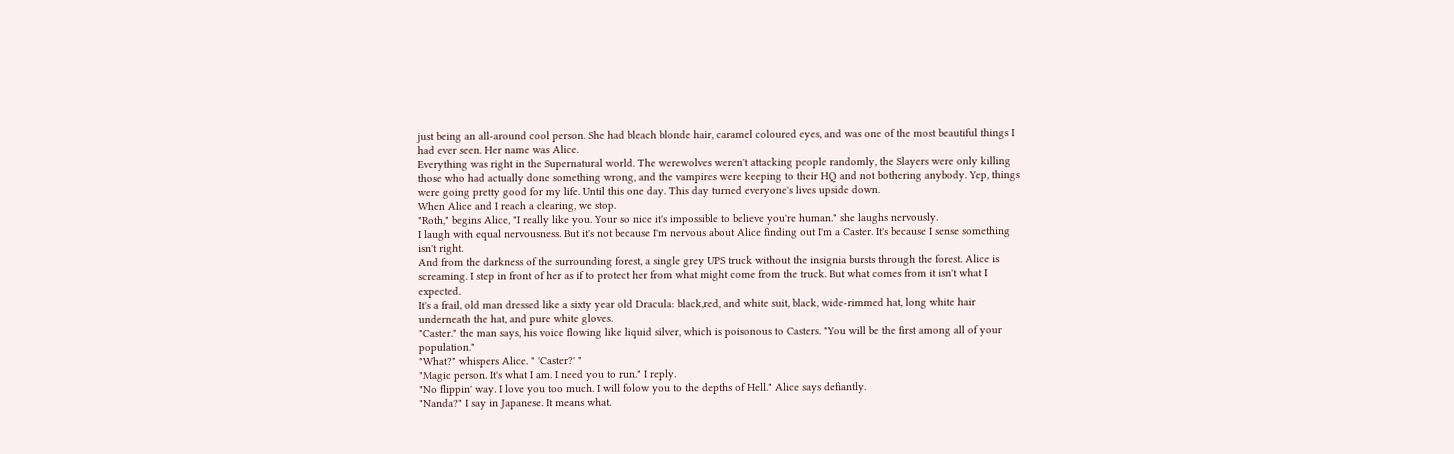just being an all-around cool person. She had bleach blonde hair, caramel coloured eyes, and was one of the most beautiful things I had ever seen. Her name was Alice.
Everything was right in the Supernatural world. The werewolves weren't attacking people randomly, the Slayers were only killing those who had actually done something wrong, and the vampires were keeping to their HQ and not bothering anybody. Yep, things were going pretty good for my life. Until this one day. This day turned everyone's lives upside down.
When Alice and I reach a clearing, we stop.
"Roth," begins Alice, "I really like you. Your so nice it's impossible to believe you're human." she laughs nervously.
I laugh with equal nervousness. But it's not because I'm nervous about Alice finding out I'm a Caster. It's because I sense something isn't right.
And from the darkness of the surrounding forest, a single grey UPS truck without the insignia bursts through the forest. Alice is screaming. I step in front of her as if to protect her from what might come from the truck. But what comes from it isn't what I expected.
It's a frail, old man dressed like a sixty year old Dracula: black,red, and white suit, black, wide-rimmed hat, long white hair underneath the hat, and pure white gloves.
"Caster." the man says, his voice flowing like liquid silver, which is poisonous to Casters. "You will be the first among all of your population."
"What?" whispers Alice. " 'Caster?' "
"Magic person. It's what I am. I need you to run." I reply.
"No flippin' way. I love you too much. I will folow you to the depths of Hell." Alice says defiantly.
"Nanda?" I say in Japanese. It means what.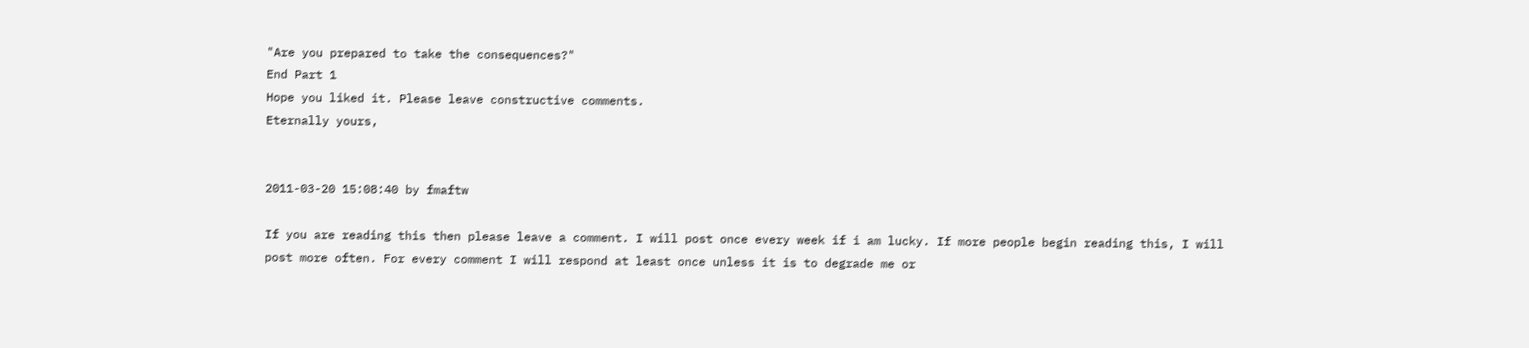"Are you prepared to take the consequences?"
End Part 1
Hope you liked it. Please leave constructive comments.
Eternally yours,


2011-03-20 15:08:40 by fmaftw

If you are reading this then please leave a comment. I will post once every week if i am lucky. If more people begin reading this, I will post more often. For every comment I will respond at least once unless it is to degrade me or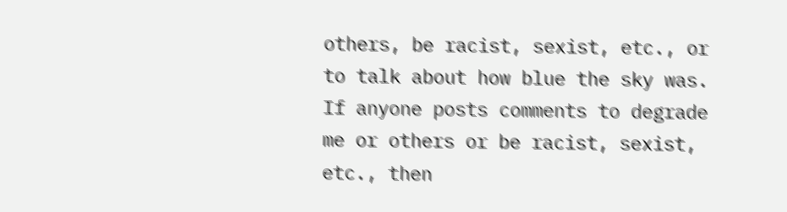others, be racist, sexist, etc., or to talk about how blue the sky was. If anyone posts comments to degrade me or others or be racist, sexist, etc., then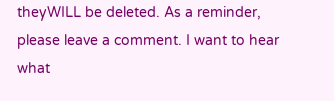theyWILL be deleted. As a reminder, please leave a comment. I want to hear what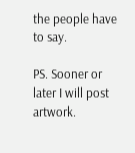the people have to say.

PS. Sooner or later I will post artwork.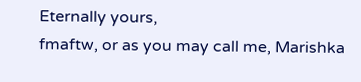Eternally yours,
fmaftw, or as you may call me, Marishka